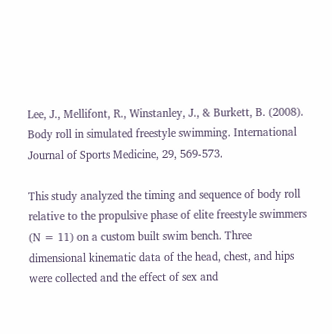Lee, J., Mellifont, R., Winstanley, J., & Burkett, B. (2008). Body roll in simulated freestyle swimming. International Journal of Sports Medicine, 29, 569-573.

This study analyzed the timing and sequence of body roll relative to the propulsive phase of elite freestyle swimmers (N = 11) on a custom built swim bench. Three dimensional kinematic data of the head, chest, and hips were collected and the effect of sex and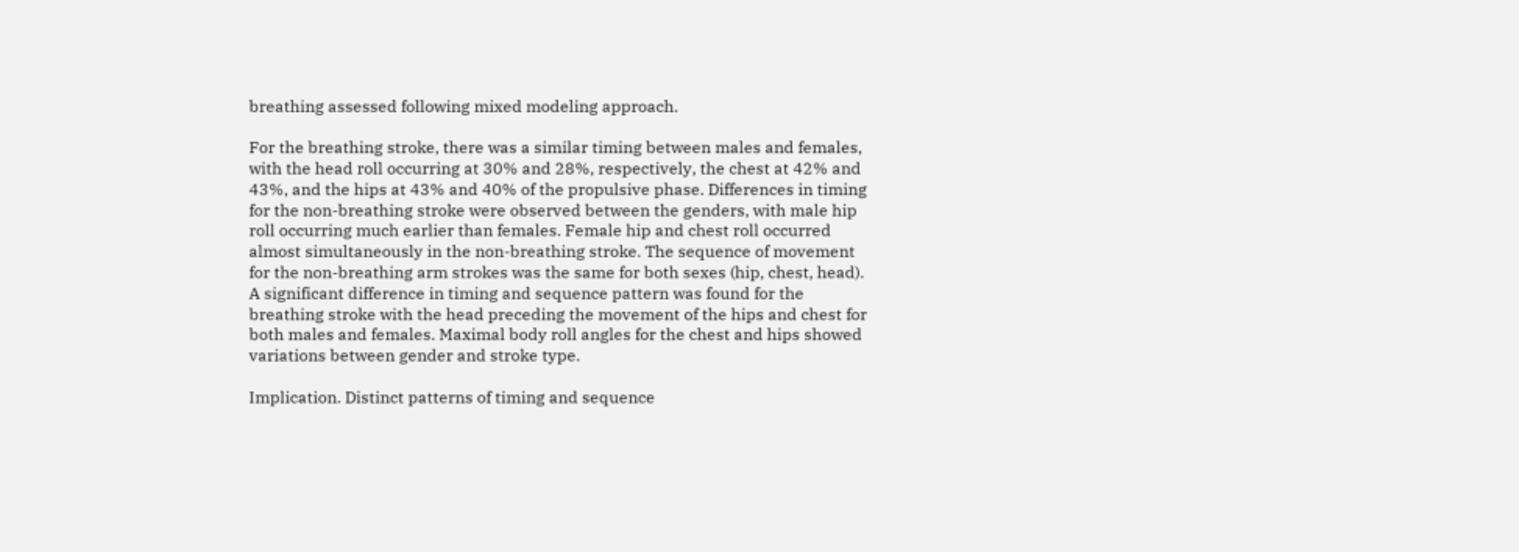breathing assessed following mixed modeling approach.

For the breathing stroke, there was a similar timing between males and females, with the head roll occurring at 30% and 28%, respectively, the chest at 42% and 43%, and the hips at 43% and 40% of the propulsive phase. Differences in timing for the non-breathing stroke were observed between the genders, with male hip roll occurring much earlier than females. Female hip and chest roll occurred almost simultaneously in the non-breathing stroke. The sequence of movement for the non-breathing arm strokes was the same for both sexes (hip, chest, head). A significant difference in timing and sequence pattern was found for the breathing stroke with the head preceding the movement of the hips and chest for both males and females. Maximal body roll angles for the chest and hips showed variations between gender and stroke type.

Implication. Distinct patterns of timing and sequence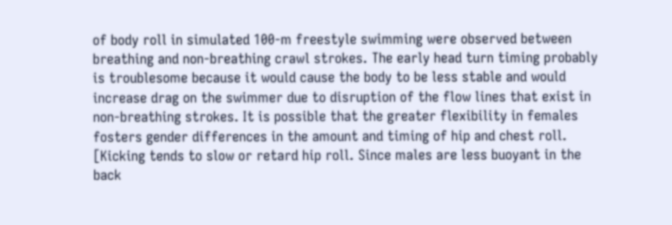of body roll in simulated 100-m freestyle swimming were observed between breathing and non-breathing crawl strokes. The early head turn timing probably is troublesome because it would cause the body to be less stable and would increase drag on the swimmer due to disruption of the flow lines that exist in non-breathing strokes. It is possible that the greater flexibility in females fosters gender differences in the amount and timing of hip and chest roll. [Kicking tends to slow or retard hip roll. Since males are less buoyant in the back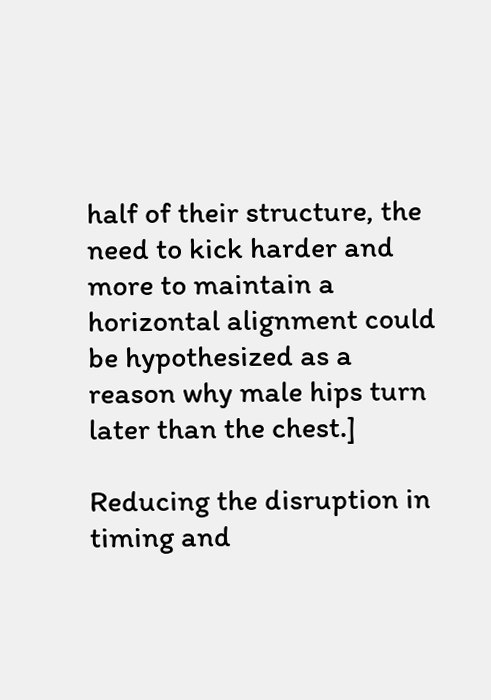half of their structure, the need to kick harder and more to maintain a horizontal alignment could be hypothesized as a reason why male hips turn later than the chest.]

Reducing the disruption in timing and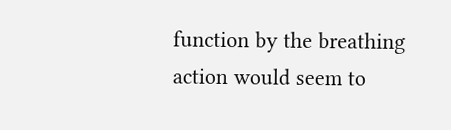function by the breathing action would seem to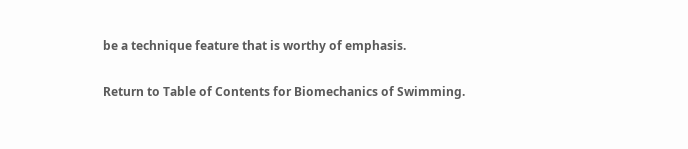be a technique feature that is worthy of emphasis.

Return to Table of Contents for Biomechanics of Swimming.